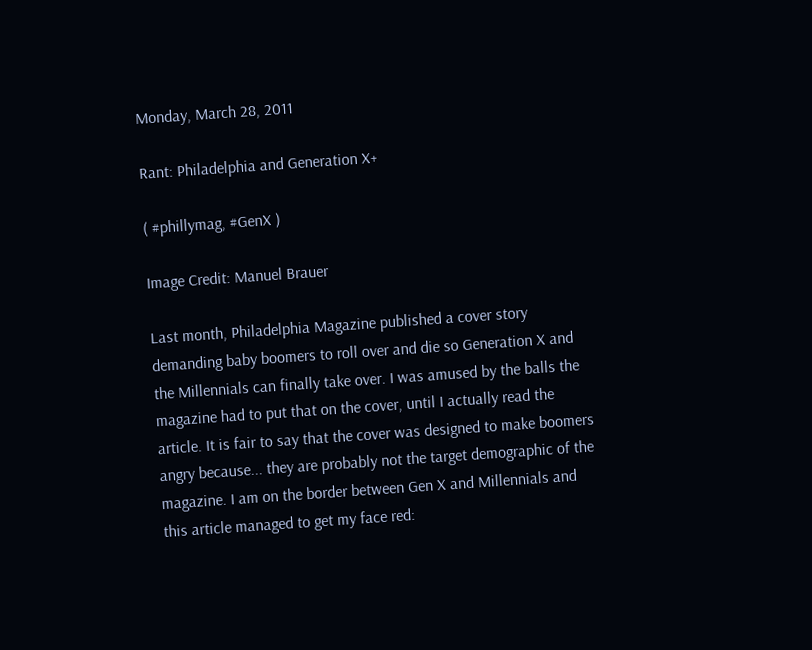Monday, March 28, 2011

Rant: Philadelphia and Generation X+

( #phillymag, #GenX )

Image Credit: Manuel Brauer

Last month, Philadelphia Magazine published a cover story demanding baby boomers to roll over and die so Generation X and the Millennials can finally take over. I was amused by the balls the magazine had to put that on the cover, until I actually read the article. It is fair to say that the cover was designed to make boomers angry because... they are probably not the target demographic of the magazine. I am on the border between Gen X and Millennials and this article managed to get my face red: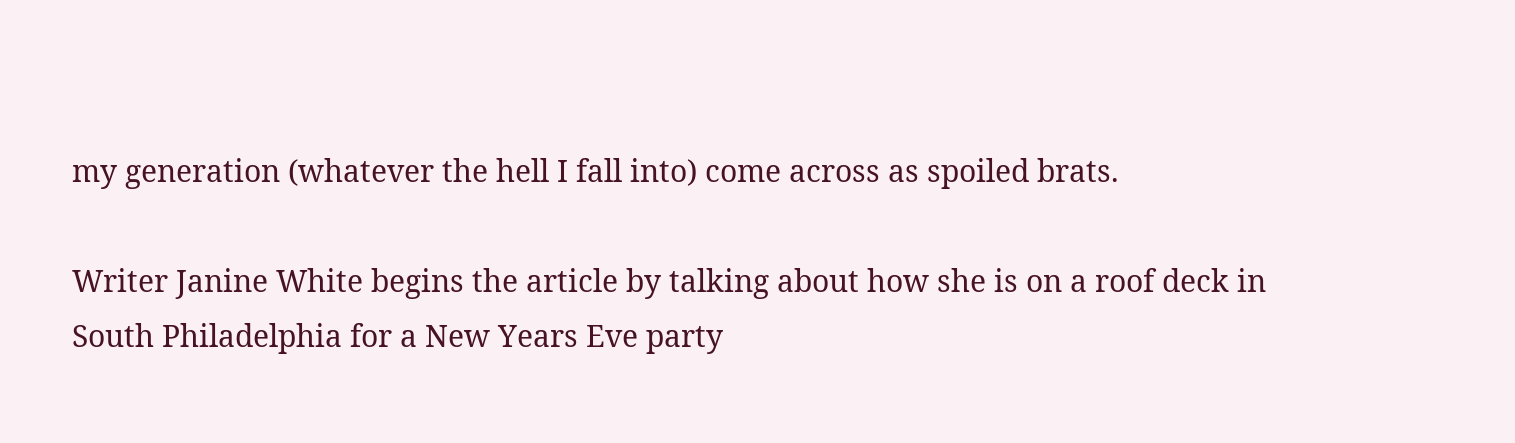my generation (whatever the hell I fall into) come across as spoiled brats.

Writer Janine White begins the article by talking about how she is on a roof deck in South Philadelphia for a New Years Eve party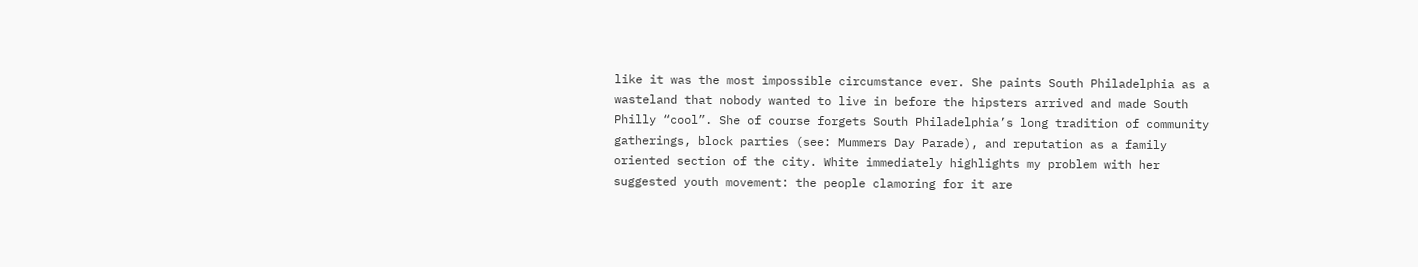like it was the most impossible circumstance ever. She paints South Philadelphia as a wasteland that nobody wanted to live in before the hipsters arrived and made South Philly “cool”. She of course forgets South Philadelphia’s long tradition of community gatherings, block parties (see: Mummers Day Parade), and reputation as a family oriented section of the city. White immediately highlights my problem with her suggested youth movement: the people clamoring for it are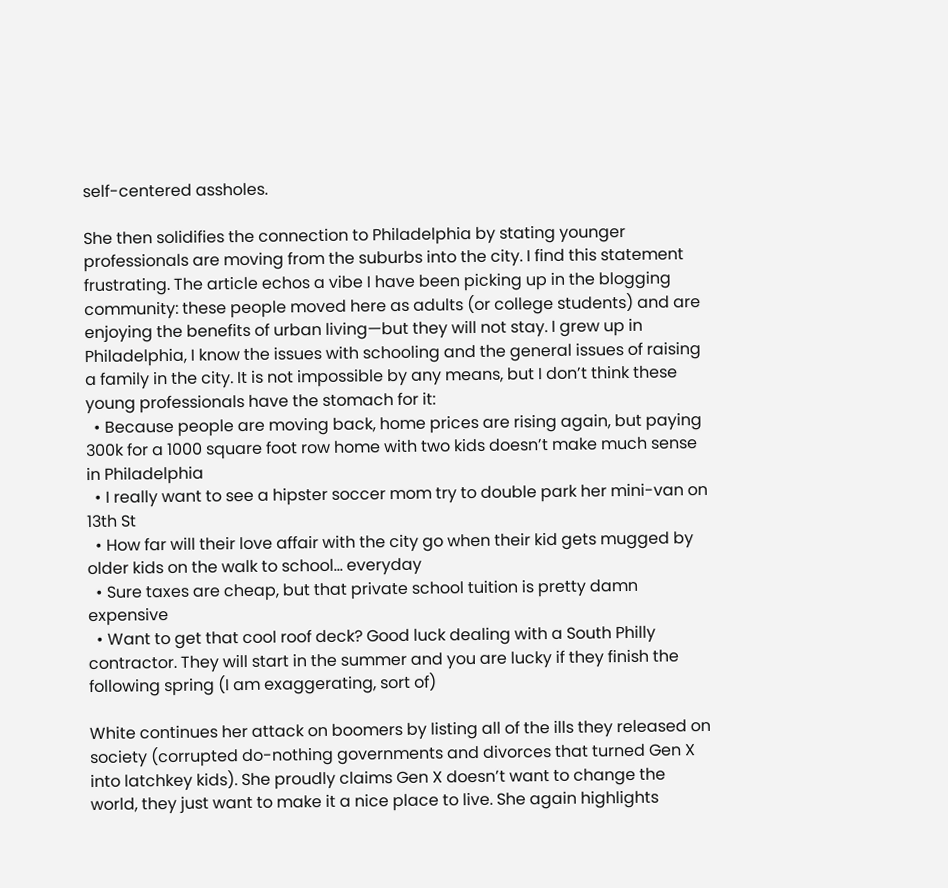self-centered assholes.

She then solidifies the connection to Philadelphia by stating younger professionals are moving from the suburbs into the city. I find this statement frustrating. The article echos a vibe I have been picking up in the blogging community: these people moved here as adults (or college students) and are enjoying the benefits of urban living—but they will not stay. I grew up in Philadelphia, I know the issues with schooling and the general issues of raising a family in the city. It is not impossible by any means, but I don’t think these young professionals have the stomach for it:
  • Because people are moving back, home prices are rising again, but paying 300k for a 1000 square foot row home with two kids doesn’t make much sense in Philadelphia
  • I really want to see a hipster soccer mom try to double park her mini-van on 13th St
  • How far will their love affair with the city go when their kid gets mugged by older kids on the walk to school... everyday
  • Sure taxes are cheap, but that private school tuition is pretty damn expensive
  • Want to get that cool roof deck? Good luck dealing with a South Philly contractor. They will start in the summer and you are lucky if they finish the following spring (I am exaggerating, sort of)

White continues her attack on boomers by listing all of the ills they released on society (corrupted do-nothing governments and divorces that turned Gen X into latchkey kids). She proudly claims Gen X doesn’t want to change the world, they just want to make it a nice place to live. She again highlights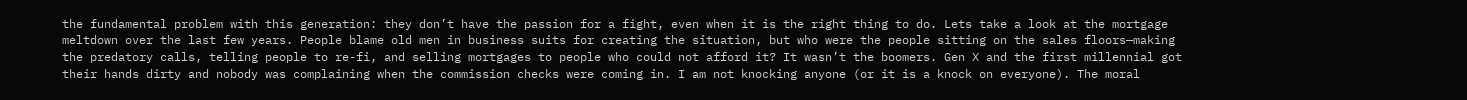the fundamental problem with this generation: they don’t have the passion for a fight, even when it is the right thing to do. Lets take a look at the mortgage meltdown over the last few years. People blame old men in business suits for creating the situation, but who were the people sitting on the sales floors—making the predatory calls, telling people to re-fi, and selling mortgages to people who could not afford it? It wasn’t the boomers. Gen X and the first millennial got their hands dirty and nobody was complaining when the commission checks were coming in. I am not knocking anyone (or it is a knock on everyone). The moral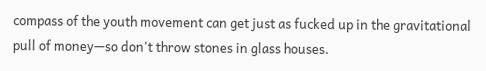compass of the youth movement can get just as fucked up in the gravitational pull of money—so don't throw stones in glass houses.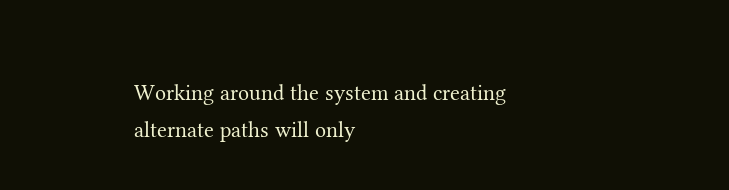Working around the system and creating alternate paths will only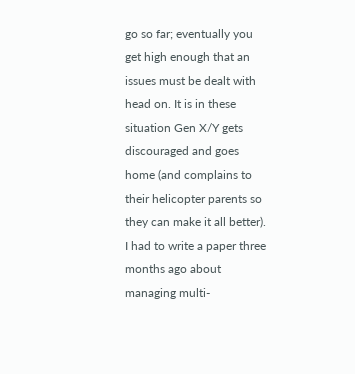go so far; eventually you get high enough that an issues must be dealt with head on. It is in these situation Gen X/Y gets discouraged and goes home (and complains to their helicopter parents so they can make it all better). I had to write a paper three months ago about managing multi-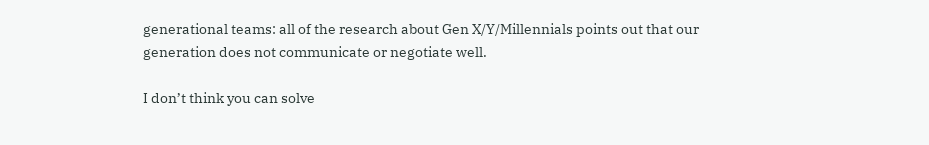generational teams: all of the research about Gen X/Y/Millennials points out that our generation does not communicate or negotiate well.

I don’t think you can solve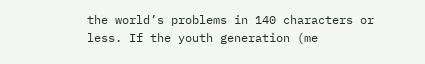the world’s problems in 140 characters or less. If the youth generation (me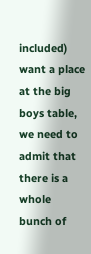included) want a place at the big boys table, we need to admit that there is a whole bunch of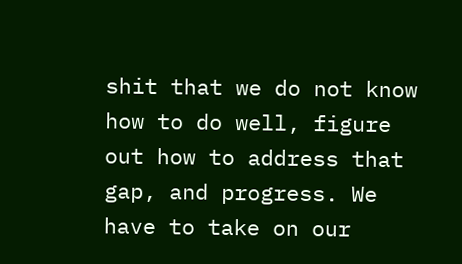shit that we do not know how to do well, figure out how to address that gap, and progress. We have to take on our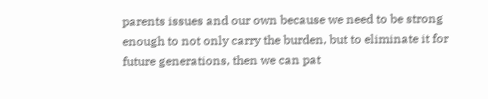parents issues and our own because we need to be strong enough to not only carry the burden, but to eliminate it for future generations, then we can pat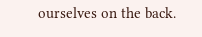ourselves on the back.